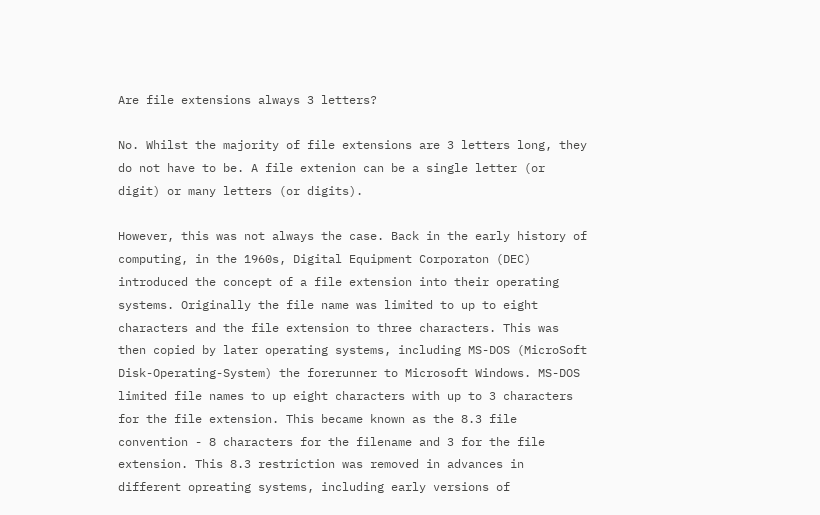Are file extensions always 3 letters?

No. Whilst the majority of file extensions are 3 letters long, they do not have to be. A file extenion can be a single letter (or digit) or many letters (or digits).

However, this was not always the case. Back in the early history of computing, in the 1960s, Digital Equipment Corporaton (DEC) introduced the concept of a file extension into their operating systems. Originally the file name was limited to up to eight characters and the file extension to three characters. This was then copied by later operating systems, including MS-DOS (MicroSoft Disk-Operating-System) the forerunner to Microsoft Windows. MS-DOS limited file names to up eight characters with up to 3 characters for the file extension. This became known as the 8.3 file convention - 8 characters for the filename and 3 for the file extension. This 8.3 restriction was removed in advances in different opreating systems, including early versions of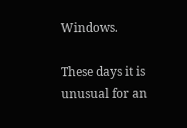Windows.

These days it is unusual for an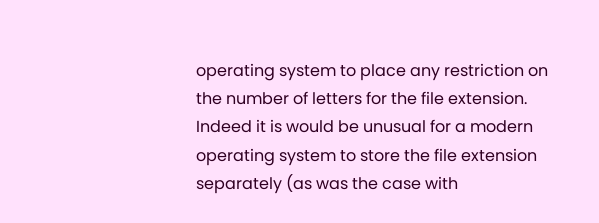operating system to place any restriction on the number of letters for the file extension. Indeed it is would be unusual for a modern operating system to store the file extension separately (as was the case with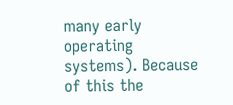many early operating systems). Because of this the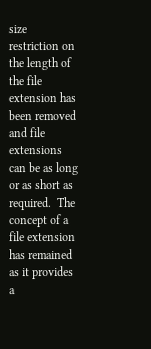size restriction on the length of the file extension has been removed and file extensions can be as long or as short as required.  The concept of a file extension has remained as it provides a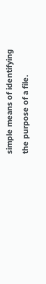simple means of identifying the purpose of a file.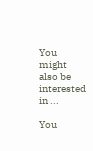You might also be interested in ...

You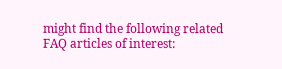might find the following related FAQ articles of interest: